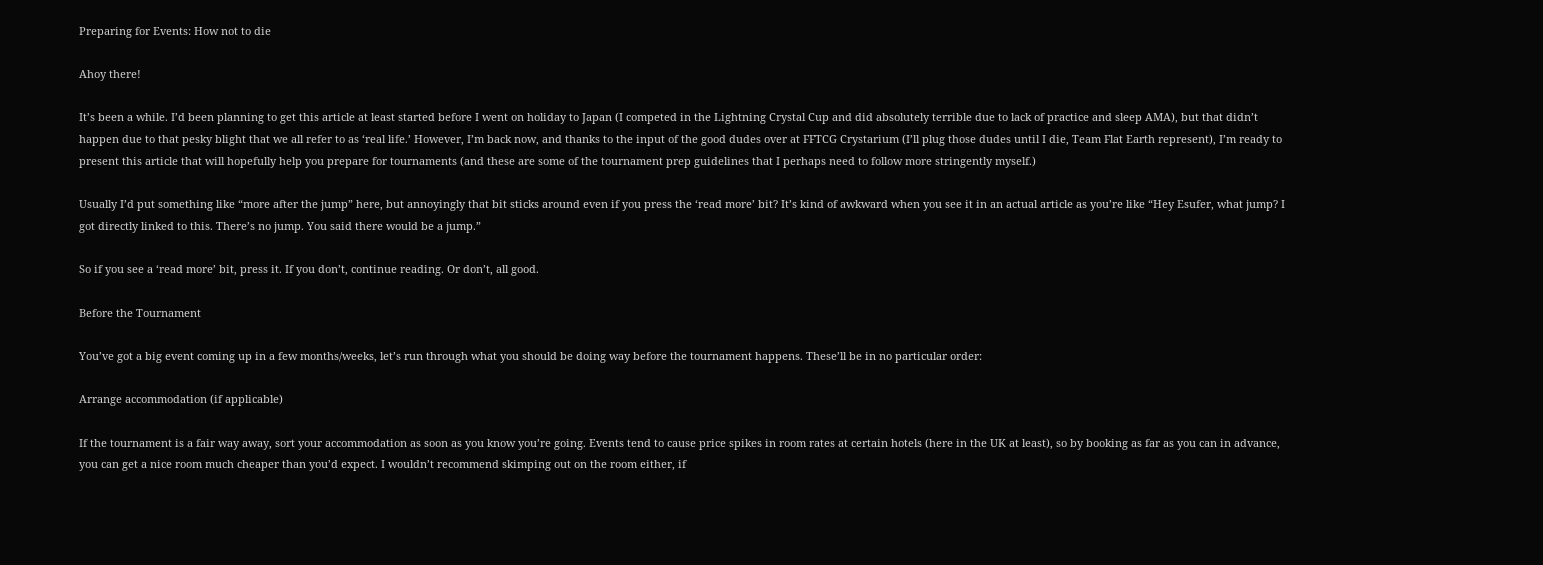Preparing for Events: How not to die

Ahoy there!

It’s been a while. I’d been planning to get this article at least started before I went on holiday to Japan (I competed in the Lightning Crystal Cup and did absolutely terrible due to lack of practice and sleep AMA), but that didn’t happen due to that pesky blight that we all refer to as ‘real life.’ However, I’m back now, and thanks to the input of the good dudes over at FFTCG Crystarium (I’ll plug those dudes until I die, Team Flat Earth represent), I’m ready to present this article that will hopefully help you prepare for tournaments (and these are some of the tournament prep guidelines that I perhaps need to follow more stringently myself.)

Usually I’d put something like “more after the jump” here, but annoyingly that bit sticks around even if you press the ‘read more’ bit? It’s kind of awkward when you see it in an actual article as you’re like “Hey Esufer, what jump? I got directly linked to this. There’s no jump. You said there would be a jump.”

So if you see a ‘read more’ bit, press it. If you don’t, continue reading. Or don’t, all good.

Before the Tournament

You’ve got a big event coming up in a few months/weeks, let’s run through what you should be doing way before the tournament happens. These’ll be in no particular order:

Arrange accommodation (if applicable)

If the tournament is a fair way away, sort your accommodation as soon as you know you’re going. Events tend to cause price spikes in room rates at certain hotels (here in the UK at least), so by booking as far as you can in advance, you can get a nice room much cheaper than you’d expect. I wouldn’t recommend skimping out on the room either, if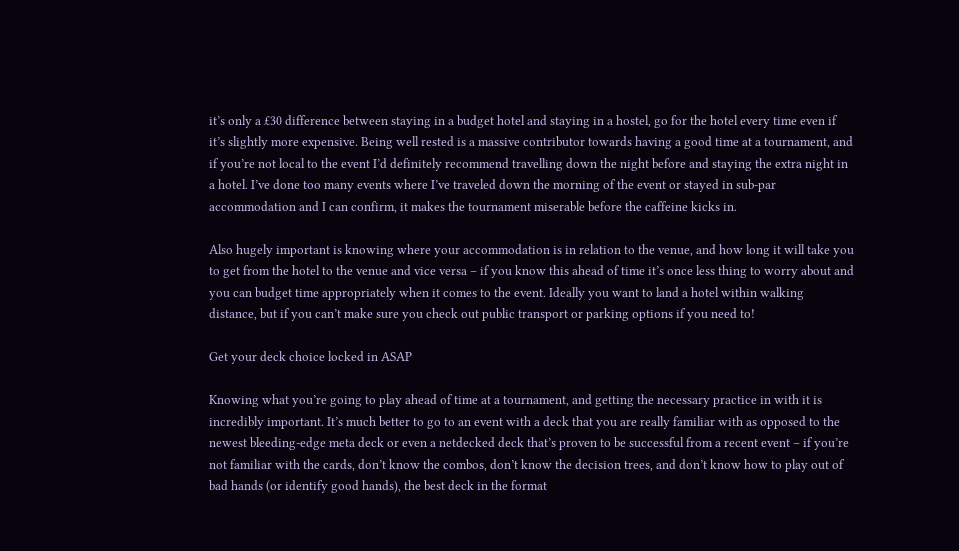it’s only a £30 difference between staying in a budget hotel and staying in a hostel, go for the hotel every time even if it’s slightly more expensive. Being well rested is a massive contributor towards having a good time at a tournament, and if you’re not local to the event I’d definitely recommend travelling down the night before and staying the extra night in a hotel. I’ve done too many events where I’ve traveled down the morning of the event or stayed in sub-par accommodation and I can confirm, it makes the tournament miserable before the caffeine kicks in.

Also hugely important is knowing where your accommodation is in relation to the venue, and how long it will take you to get from the hotel to the venue and vice versa – if you know this ahead of time it’s once less thing to worry about and you can budget time appropriately when it comes to the event. Ideally you want to land a hotel within walking distance, but if you can’t make sure you check out public transport or parking options if you need to!

Get your deck choice locked in ASAP

Knowing what you’re going to play ahead of time at a tournament, and getting the necessary practice in with it is incredibly important. It’s much better to go to an event with a deck that you are really familiar with as opposed to the newest bleeding-edge meta deck or even a netdecked deck that’s proven to be successful from a recent event – if you’re not familiar with the cards, don’t know the combos, don’t know the decision trees, and don’t know how to play out of bad hands (or identify good hands), the best deck in the format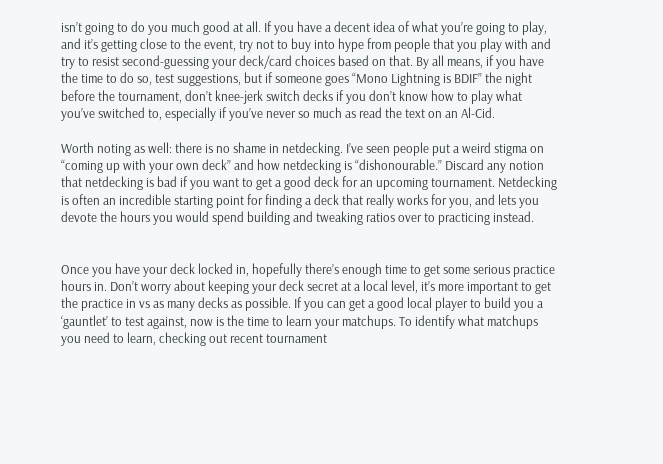isn’t going to do you much good at all. If you have a decent idea of what you’re going to play, and it’s getting close to the event, try not to buy into hype from people that you play with and try to resist second-guessing your deck/card choices based on that. By all means, if you have the time to do so, test suggestions, but if someone goes “Mono Lightning is BDIF” the night before the tournament, don’t knee-jerk switch decks if you don’t know how to play what you’ve switched to, especially if you’ve never so much as read the text on an Al-Cid.

Worth noting as well: there is no shame in netdecking. I’ve seen people put a weird stigma on “coming up with your own deck” and how netdecking is “dishonourable.” Discard any notion that netdecking is bad if you want to get a good deck for an upcoming tournament. Netdecking is often an incredible starting point for finding a deck that really works for you, and lets you devote the hours you would spend building and tweaking ratios over to practicing instead.


Once you have your deck locked in, hopefully there’s enough time to get some serious practice hours in. Don’t worry about keeping your deck secret at a local level, it’s more important to get the practice in vs as many decks as possible. If you can get a good local player to build you a ‘gauntlet’ to test against, now is the time to learn your matchups. To identify what matchups you need to learn, checking out recent tournament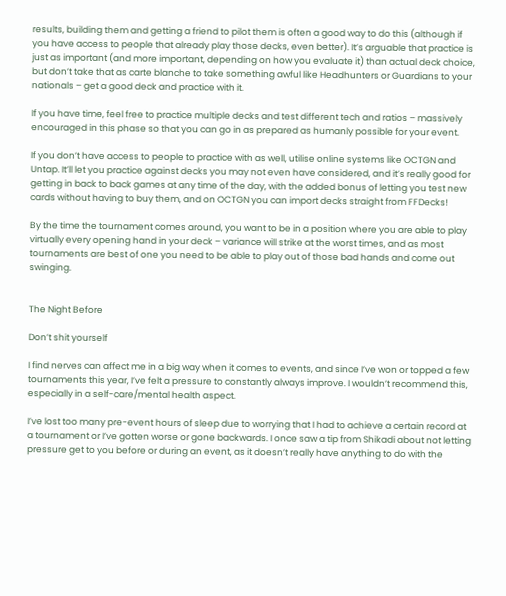results, building them and getting a friend to pilot them is often a good way to do this (although if you have access to people that already play those decks, even better). It’s arguable that practice is just as important (and more important, depending on how you evaluate it) than actual deck choice, but don’t take that as carte blanche to take something awful like Headhunters or Guardians to your nationals – get a good deck and practice with it.

If you have time, feel free to practice multiple decks and test different tech and ratios – massively encouraged in this phase so that you can go in as prepared as humanly possible for your event.

If you don’t have access to people to practice with as well, utilise online systems like OCTGN and Untap. It’ll let you practice against decks you may not even have considered, and it’s really good for getting in back to back games at any time of the day, with the added bonus of letting you test new cards without having to buy them, and on OCTGN you can import decks straight from FFDecks!

By the time the tournament comes around, you want to be in a position where you are able to play virtually every opening hand in your deck – variance will strike at the worst times, and as most tournaments are best of one you need to be able to play out of those bad hands and come out swinging.


The Night Before

Don’t shit yourself

I find nerves can affect me in a big way when it comes to events, and since I’ve won or topped a few tournaments this year, I’ve felt a pressure to constantly always improve. I wouldn’t recommend this, especially in a self-care/mental health aspect.

I’ve lost too many pre-event hours of sleep due to worrying that I had to achieve a certain record at a tournament or I’ve gotten worse or gone backwards. I once saw a tip from Shikadi about not letting pressure get to you before or during an event, as it doesn’t really have anything to do with the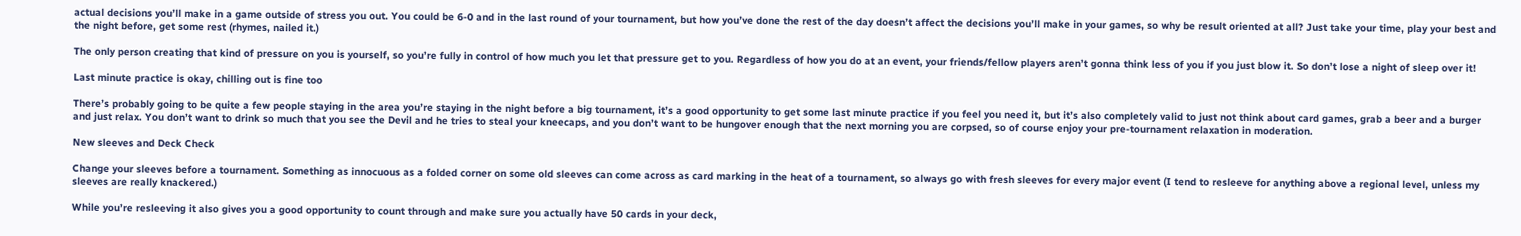actual decisions you’ll make in a game outside of stress you out. You could be 6-0 and in the last round of your tournament, but how you’ve done the rest of the day doesn’t affect the decisions you’ll make in your games, so why be result oriented at all? Just take your time, play your best and the night before, get some rest (rhymes, nailed it.)

The only person creating that kind of pressure on you is yourself, so you’re fully in control of how much you let that pressure get to you. Regardless of how you do at an event, your friends/fellow players aren’t gonna think less of you if you just blow it. So don’t lose a night of sleep over it!

Last minute practice is okay, chilling out is fine too

There’s probably going to be quite a few people staying in the area you’re staying in the night before a big tournament, it’s a good opportunity to get some last minute practice if you feel you need it, but it’s also completely valid to just not think about card games, grab a beer and a burger and just relax. You don’t want to drink so much that you see the Devil and he tries to steal your kneecaps, and you don’t want to be hungover enough that the next morning you are corpsed, so of course enjoy your pre-tournament relaxation in moderation.

New sleeves and Deck Check

Change your sleeves before a tournament. Something as innocuous as a folded corner on some old sleeves can come across as card marking in the heat of a tournament, so always go with fresh sleeves for every major event (I tend to resleeve for anything above a regional level, unless my sleeves are really knackered.)

While you’re resleeving it also gives you a good opportunity to count through and make sure you actually have 50 cards in your deck,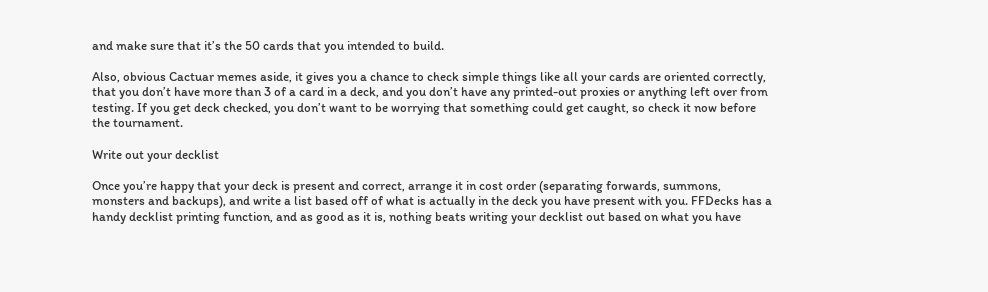and make sure that it’s the 50 cards that you intended to build.

Also, obvious Cactuar memes aside, it gives you a chance to check simple things like all your cards are oriented correctly, that you don’t have more than 3 of a card in a deck, and you don’t have any printed-out proxies or anything left over from testing. If you get deck checked, you don’t want to be worrying that something could get caught, so check it now before the tournament.

Write out your decklist

Once you’re happy that your deck is present and correct, arrange it in cost order (separating forwards, summons, monsters and backups), and write a list based off of what is actually in the deck you have present with you. FFDecks has a handy decklist printing function, and as good as it is, nothing beats writing your decklist out based on what you have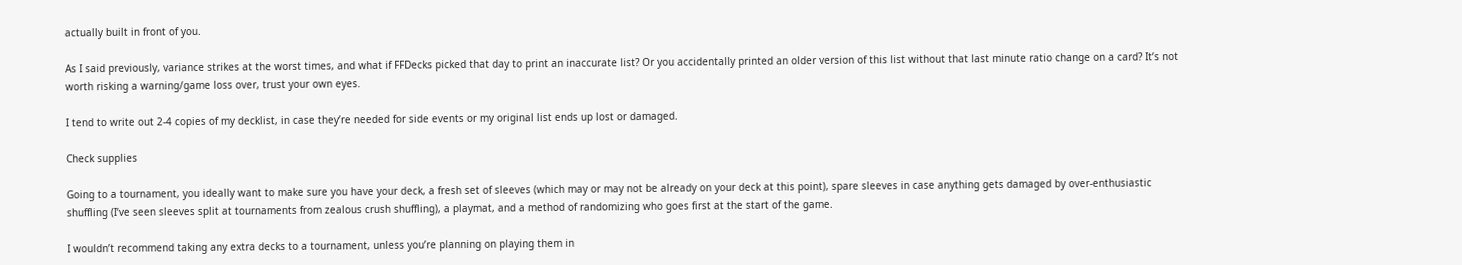actually built in front of you.

As I said previously, variance strikes at the worst times, and what if FFDecks picked that day to print an inaccurate list? Or you accidentally printed an older version of this list without that last minute ratio change on a card? It’s not worth risking a warning/game loss over, trust your own eyes.

I tend to write out 2-4 copies of my decklist, in case they’re needed for side events or my original list ends up lost or damaged.

Check supplies

Going to a tournament, you ideally want to make sure you have your deck, a fresh set of sleeves (which may or may not be already on your deck at this point), spare sleeves in case anything gets damaged by over-enthusiastic shuffling (I’ve seen sleeves split at tournaments from zealous crush shuffling), a playmat, and a method of randomizing who goes first at the start of the game.

I wouldn’t recommend taking any extra decks to a tournament, unless you’re planning on playing them in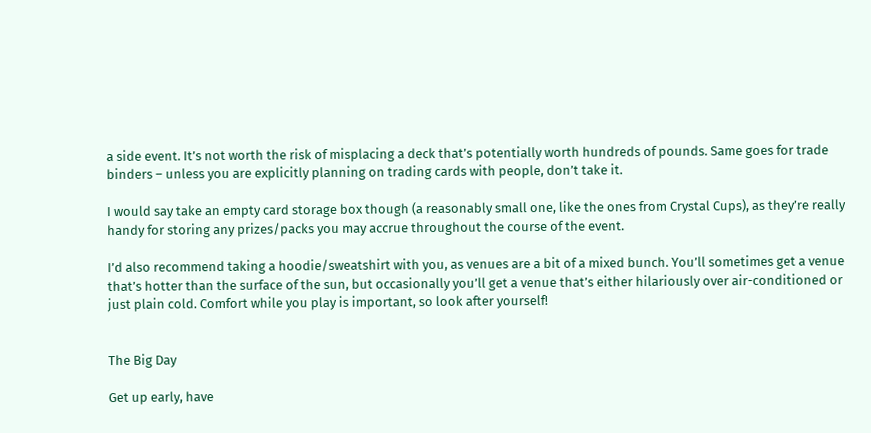a side event. It’s not worth the risk of misplacing a deck that’s potentially worth hundreds of pounds. Same goes for trade binders – unless you are explicitly planning on trading cards with people, don’t take it.

I would say take an empty card storage box though (a reasonably small one, like the ones from Crystal Cups), as they’re really handy for storing any prizes/packs you may accrue throughout the course of the event.

I’d also recommend taking a hoodie/sweatshirt with you, as venues are a bit of a mixed bunch. You’ll sometimes get a venue that’s hotter than the surface of the sun, but occasionally you’ll get a venue that’s either hilariously over air-conditioned or just plain cold. Comfort while you play is important, so look after yourself!


The Big Day

Get up early, have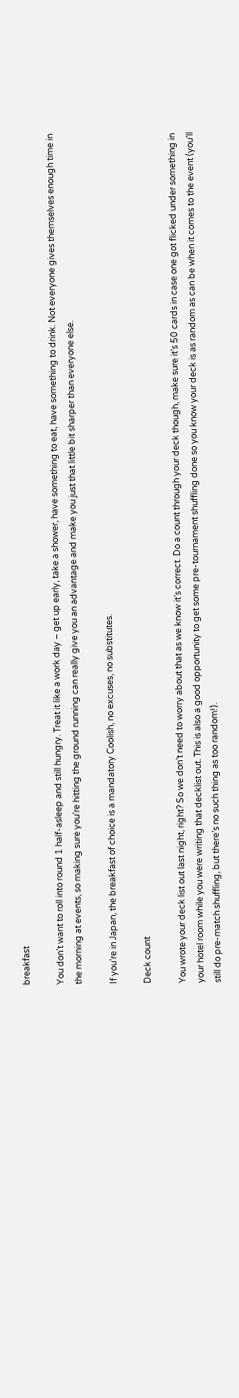breakfast

You don’t want to roll into round 1 half-asleep and still hungry. Treat it like a work day – get up early, take a shower, have something to eat, have something to drink. Not everyone gives themselves enough time in the morning at events, so making sure you’re hitting the ground running can really give you an advantage and make you just that little bit sharper than everyone else.

If you’re in Japan, the breakfast of choice is a mandatory Coolish, no excuses, no substitutes.

Deck count

You wrote your deck list out last night, right? So we don’t need to worry about that as we know it’s correct. Do a count through your deck though, make sure it’s 50 cards in case one got flicked under something in your hotel room while you were writing that decklist out. This is also a good opportunity to get some pre-tournament shuffling done so you know your deck is as random as can be when it comes to the event (you’ll still do pre-match shuffling, but there’s no such thing as too random!).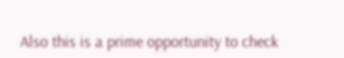Also this is a prime opportunity to check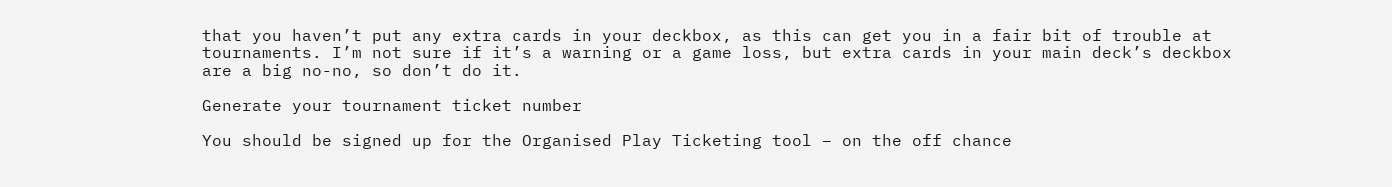that you haven’t put any extra cards in your deckbox, as this can get you in a fair bit of trouble at tournaments. I’m not sure if it’s a warning or a game loss, but extra cards in your main deck’s deckbox are a big no-no, so don’t do it.

Generate your tournament ticket number

You should be signed up for the Organised Play Ticketing tool – on the off chance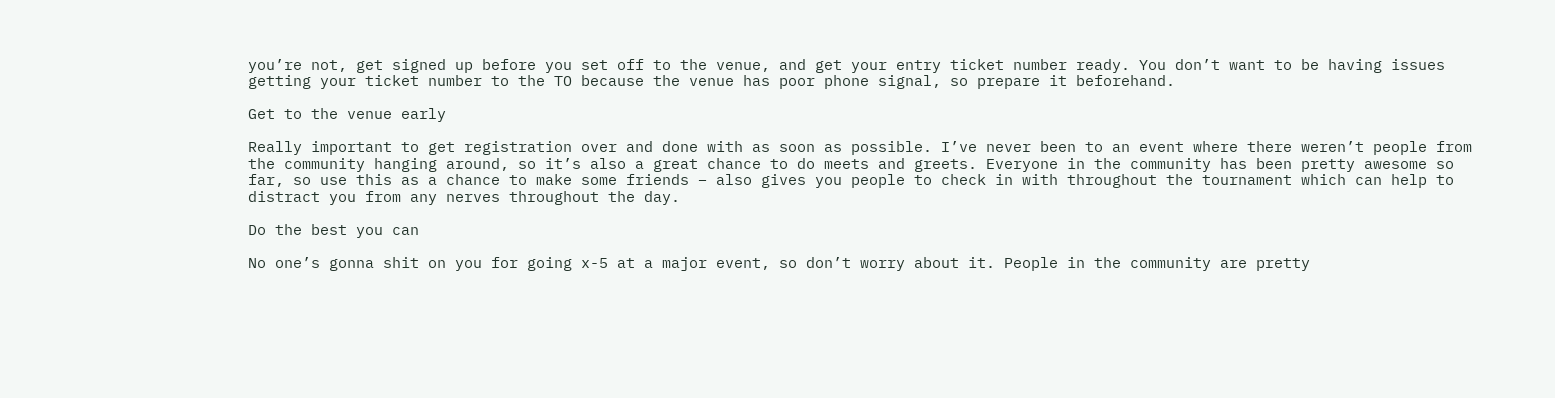you’re not, get signed up before you set off to the venue, and get your entry ticket number ready. You don’t want to be having issues getting your ticket number to the TO because the venue has poor phone signal, so prepare it beforehand.

Get to the venue early

Really important to get registration over and done with as soon as possible. I’ve never been to an event where there weren’t people from the community hanging around, so it’s also a great chance to do meets and greets. Everyone in the community has been pretty awesome so far, so use this as a chance to make some friends – also gives you people to check in with throughout the tournament which can help to distract you from any nerves throughout the day.

Do the best you can

No one’s gonna shit on you for going x-5 at a major event, so don’t worry about it. People in the community are pretty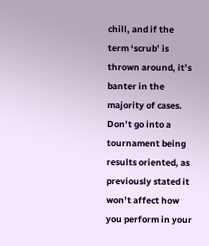chill, and if the term ‘scrub’ is thrown around, it’s banter in the majority of cases. Don’t go into a tournament being results oriented, as previously stated it won’t affect how you perform in your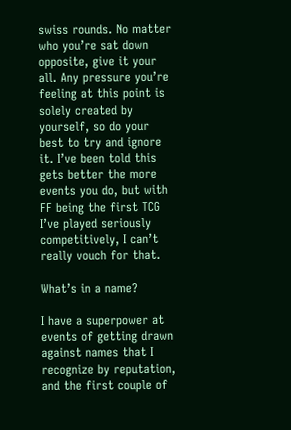swiss rounds. No matter who you’re sat down opposite, give it your all. Any pressure you’re feeling at this point is solely created by yourself, so do your best to try and ignore it. I’ve been told this gets better the more events you do, but with FF being the first TCG I’ve played seriously competitively, I can’t really vouch for that.

What’s in a name?

I have a superpower at events of getting drawn against names that I recognize by reputation, and the first couple of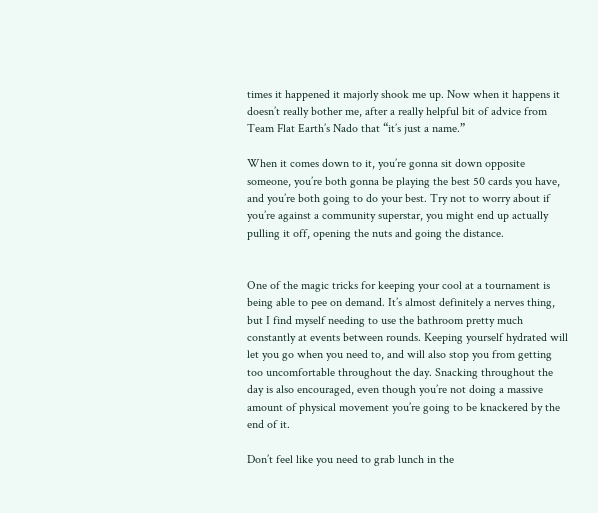times it happened it majorly shook me up. Now when it happens it doesn’t really bother me, after a really helpful bit of advice from Team Flat Earth’s Nado that “it’s just a name.”

When it comes down to it, you’re gonna sit down opposite someone, you’re both gonna be playing the best 50 cards you have, and you’re both going to do your best. Try not to worry about if you’re against a community superstar, you might end up actually pulling it off, opening the nuts and going the distance.


One of the magic tricks for keeping your cool at a tournament is being able to pee on demand. It’s almost definitely a nerves thing, but I find myself needing to use the bathroom pretty much constantly at events between rounds. Keeping yourself hydrated will let you go when you need to, and will also stop you from getting too uncomfortable throughout the day. Snacking throughout the day is also encouraged, even though you’re not doing a massive amount of physical movement you’re going to be knackered by the end of it.

Don’t feel like you need to grab lunch in the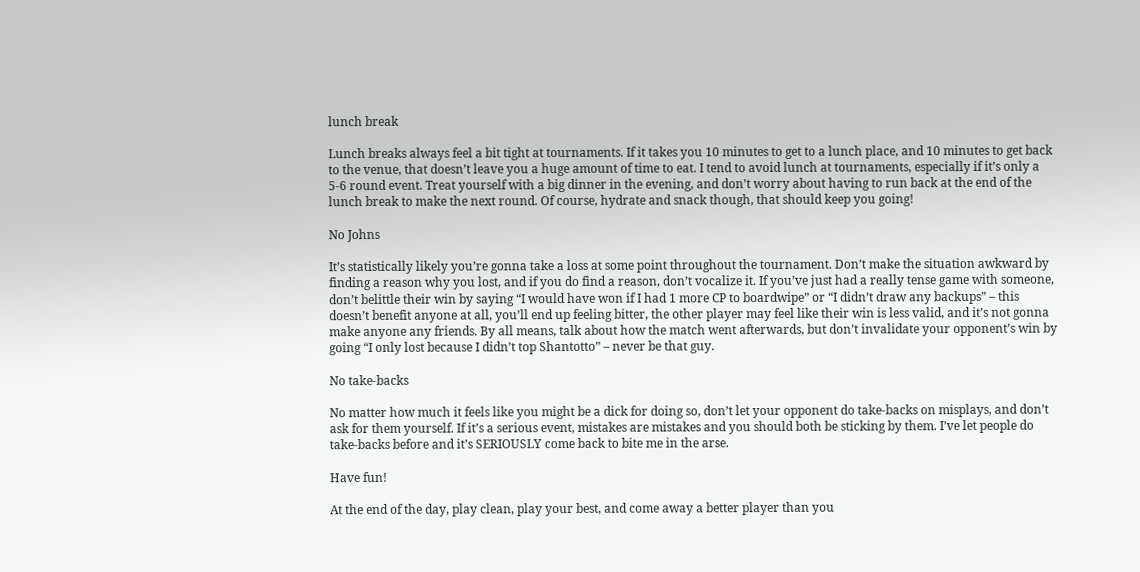lunch break

Lunch breaks always feel a bit tight at tournaments. If it takes you 10 minutes to get to a lunch place, and 10 minutes to get back to the venue, that doesn’t leave you a huge amount of time to eat. I tend to avoid lunch at tournaments, especially if it’s only a 5-6 round event. Treat yourself with a big dinner in the evening, and don’t worry about having to run back at the end of the lunch break to make the next round. Of course, hydrate and snack though, that should keep you going!

No Johns

It’s statistically likely you’re gonna take a loss at some point throughout the tournament. Don’t make the situation awkward by finding a reason why you lost, and if you do find a reason, don’t vocalize it. If you’ve just had a really tense game with someone, don’t belittle their win by saying “I would have won if I had 1 more CP to boardwipe” or “I didn’t draw any backups” – this doesn’t benefit anyone at all, you’ll end up feeling bitter, the other player may feel like their win is less valid, and it’s not gonna make anyone any friends. By all means, talk about how the match went afterwards, but don’t invalidate your opponent’s win by going “I only lost because I didn’t top Shantotto” – never be that guy.

No take-backs

No matter how much it feels like you might be a dick for doing so, don’t let your opponent do take-backs on misplays, and don’t ask for them yourself. If it’s a serious event, mistakes are mistakes and you should both be sticking by them. I’ve let people do take-backs before and it’s SERIOUSLY come back to bite me in the arse.

Have fun!

At the end of the day, play clean, play your best, and come away a better player than you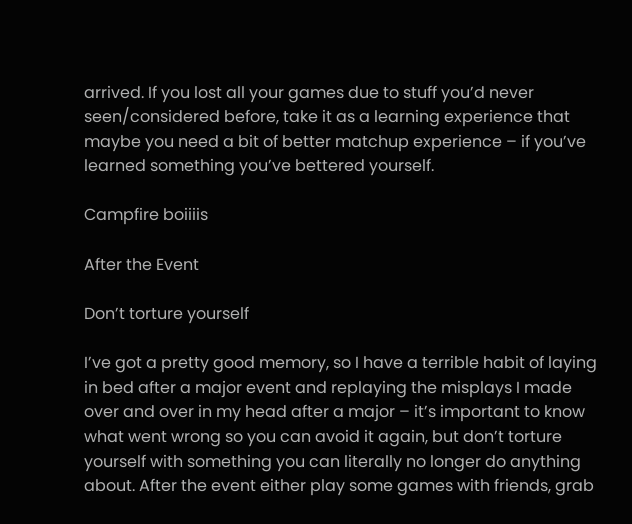arrived. If you lost all your games due to stuff you’d never seen/considered before, take it as a learning experience that maybe you need a bit of better matchup experience – if you’ve learned something you’ve bettered yourself.

Campfire boiiiis

After the Event

Don’t torture yourself

I’ve got a pretty good memory, so I have a terrible habit of laying in bed after a major event and replaying the misplays I made over and over in my head after a major – it’s important to know what went wrong so you can avoid it again, but don’t torture yourself with something you can literally no longer do anything about. After the event either play some games with friends, grab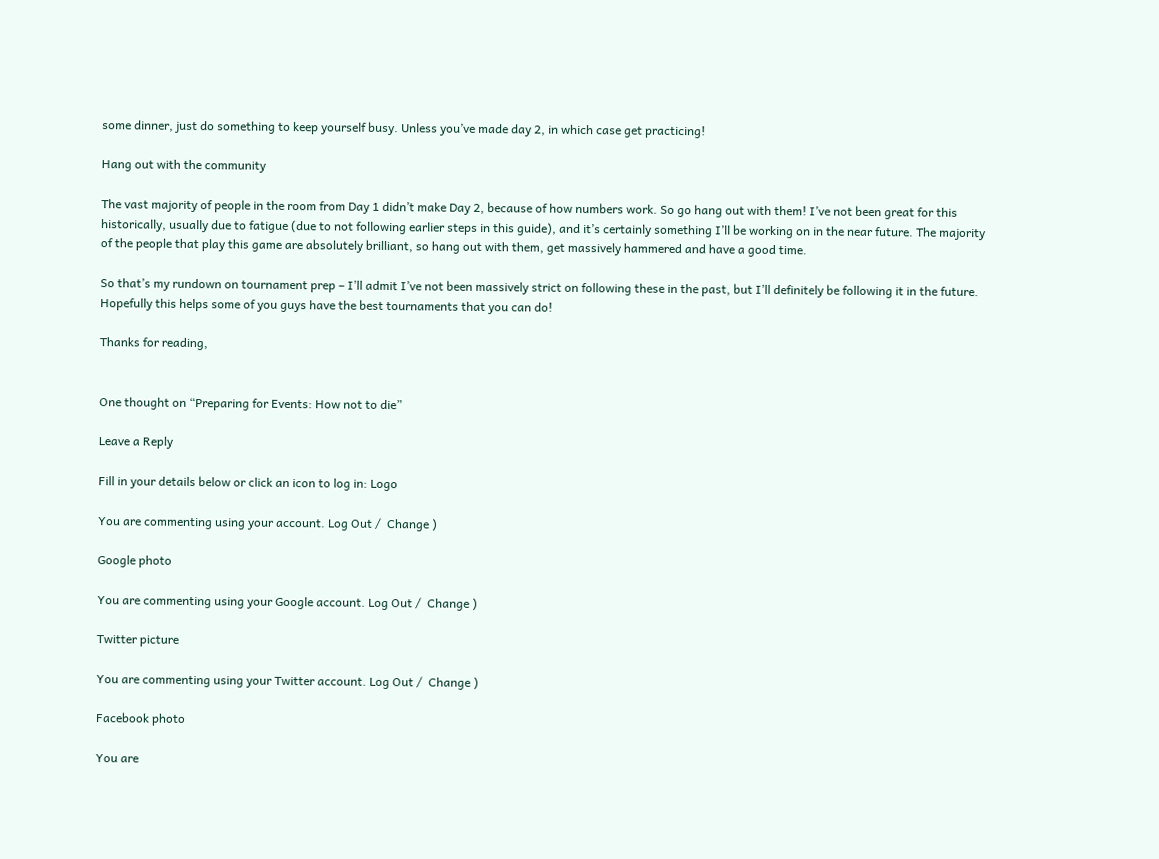some dinner, just do something to keep yourself busy. Unless you’ve made day 2, in which case get practicing!

Hang out with the community

The vast majority of people in the room from Day 1 didn’t make Day 2, because of how numbers work. So go hang out with them! I’ve not been great for this historically, usually due to fatigue (due to not following earlier steps in this guide), and it’s certainly something I’ll be working on in the near future. The majority of the people that play this game are absolutely brilliant, so hang out with them, get massively hammered and have a good time.

So that’s my rundown on tournament prep – I’ll admit I’ve not been massively strict on following these in the past, but I’ll definitely be following it in the future. Hopefully this helps some of you guys have the best tournaments that you can do!

Thanks for reading,


One thought on “Preparing for Events: How not to die”

Leave a Reply

Fill in your details below or click an icon to log in: Logo

You are commenting using your account. Log Out /  Change )

Google photo

You are commenting using your Google account. Log Out /  Change )

Twitter picture

You are commenting using your Twitter account. Log Out /  Change )

Facebook photo

You are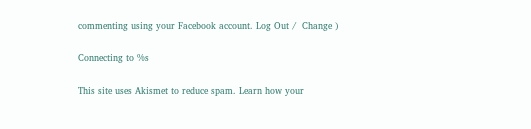commenting using your Facebook account. Log Out /  Change )

Connecting to %s

This site uses Akismet to reduce spam. Learn how your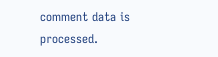comment data is processed.